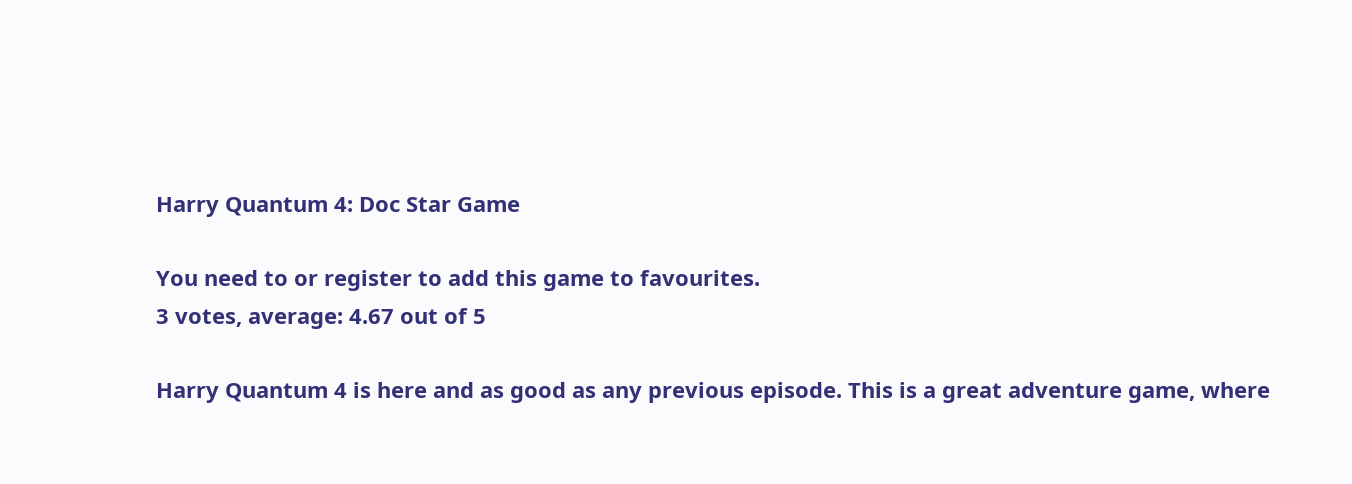Harry Quantum 4: Doc Star Game

You need to or register to add this game to favourites.
3 votes, average: 4.67 out of 5

Harry Quantum 4 is here and as good as any previous episode. This is a great adventure game, where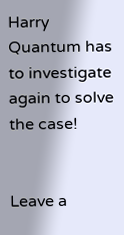Harry Quantum has to investigate again to solve the case!


Leave a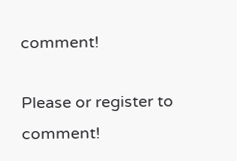comment!

Please or register to comment!